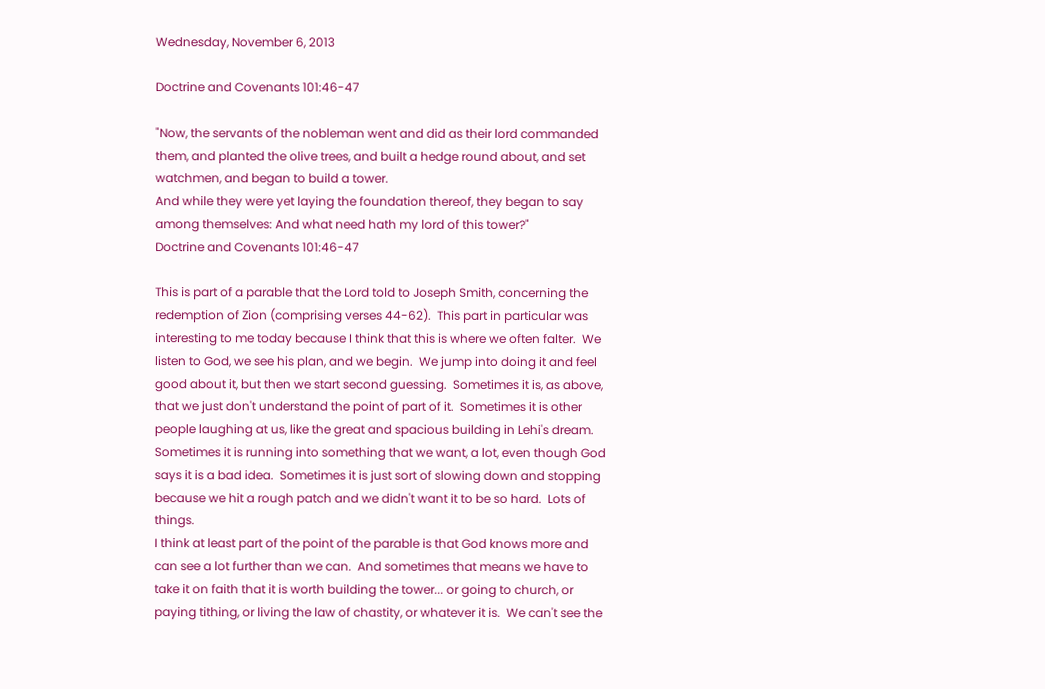Wednesday, November 6, 2013

Doctrine and Covenants 101:46-47

"Now, the servants of the nobleman went and did as their lord commanded them, and planted the olive trees, and built a hedge round about, and set watchmen, and began to build a tower.
And while they were yet laying the foundation thereof, they began to say among themselves: And what need hath my lord of this tower?"
Doctrine and Covenants 101:46-47

This is part of a parable that the Lord told to Joseph Smith, concerning the redemption of Zion (comprising verses 44-62).  This part in particular was interesting to me today because I think that this is where we often falter.  We listen to God, we see his plan, and we begin.  We jump into doing it and feel good about it, but then we start second guessing.  Sometimes it is, as above, that we just don't understand the point of part of it.  Sometimes it is other people laughing at us, like the great and spacious building in Lehi's dream.  Sometimes it is running into something that we want, a lot, even though God says it is a bad idea.  Sometimes it is just sort of slowing down and stopping because we hit a rough patch and we didn't want it to be so hard.  Lots of things.
I think at least part of the point of the parable is that God knows more and can see a lot further than we can.  And sometimes that means we have to take it on faith that it is worth building the tower... or going to church, or paying tithing, or living the law of chastity, or whatever it is.  We can't see the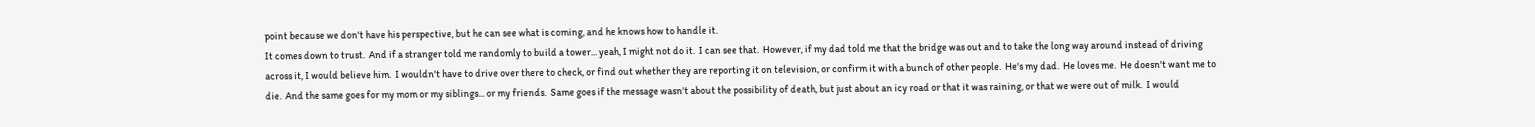point because we don't have his perspective, but he can see what is coming, and he knows how to handle it.
It comes down to trust.  And if a stranger told me randomly to build a tower... yeah, I might not do it.  I can see that.  However, if my dad told me that the bridge was out and to take the long way around instead of driving across it, I would believe him.  I wouldn't have to drive over there to check, or find out whether they are reporting it on television, or confirm it with a bunch of other people.  He's my dad.  He loves me.  He doesn't want me to die.  And the same goes for my mom or my siblings... or my friends.  Same goes if the message wasn't about the possibility of death, but just about an icy road or that it was raining, or that we were out of milk.  I would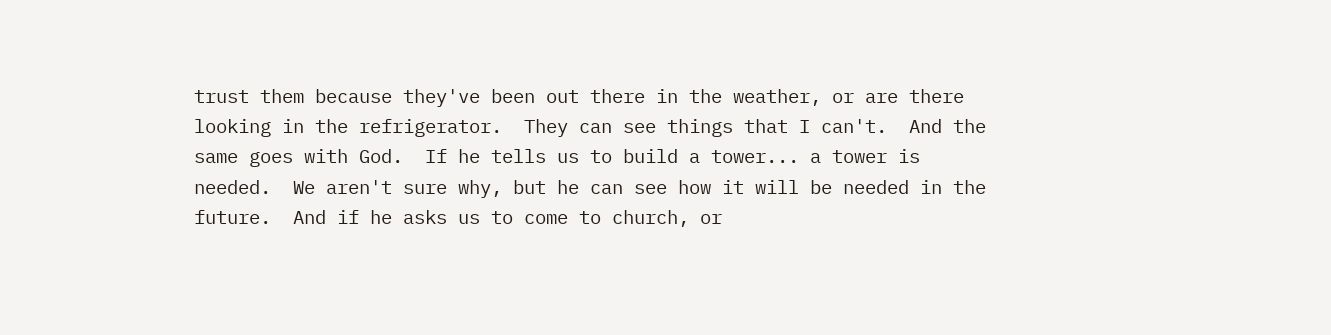trust them because they've been out there in the weather, or are there looking in the refrigerator.  They can see things that I can't.  And the same goes with God.  If he tells us to build a tower... a tower is needed.  We aren't sure why, but he can see how it will be needed in the future.  And if he asks us to come to church, or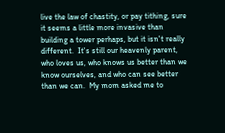live the law of chastity, or pay tithing, sure it seems a little more invasive than building a tower perhaps, but it isn't really different.  It's still our heavenly parent, who loves us, who knows us better than we know ourselves, and who can see better than we can.  My mom asked me to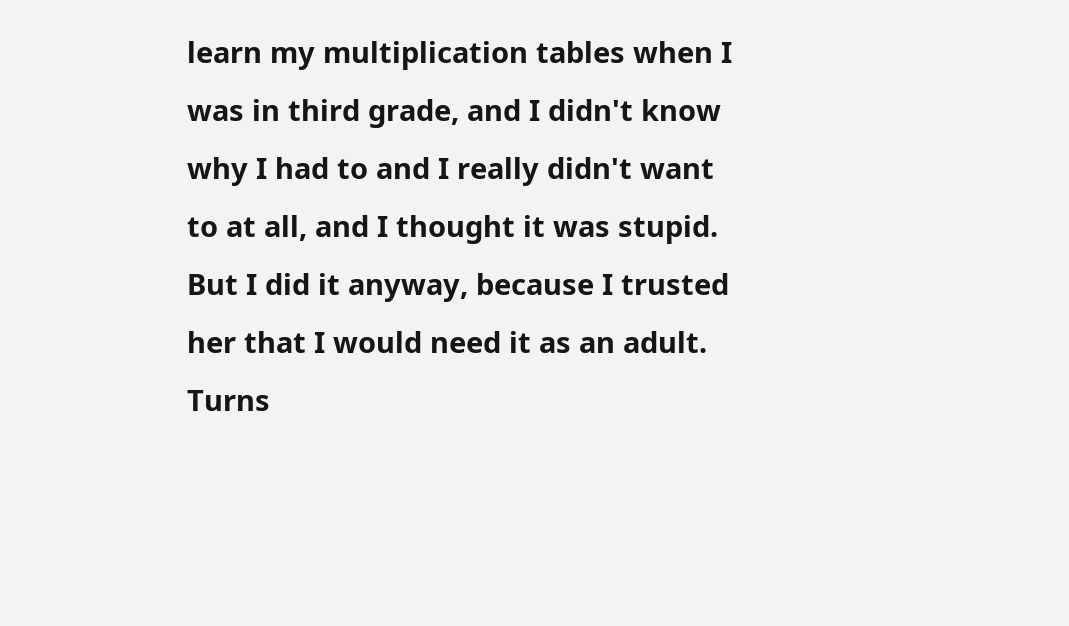learn my multiplication tables when I was in third grade, and I didn't know why I had to and I really didn't want to at all, and I thought it was stupid. But I did it anyway, because I trusted her that I would need it as an adult.  Turns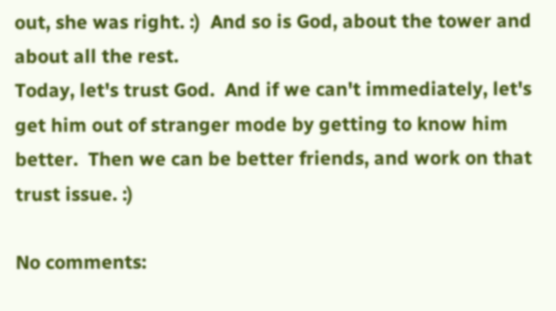out, she was right. :)  And so is God, about the tower and about all the rest.
Today, let's trust God.  And if we can't immediately, let's get him out of stranger mode by getting to know him better.  Then we can be better friends, and work on that trust issue. :)

No comments: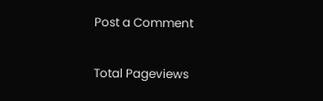Post a Comment

Total Pageviews